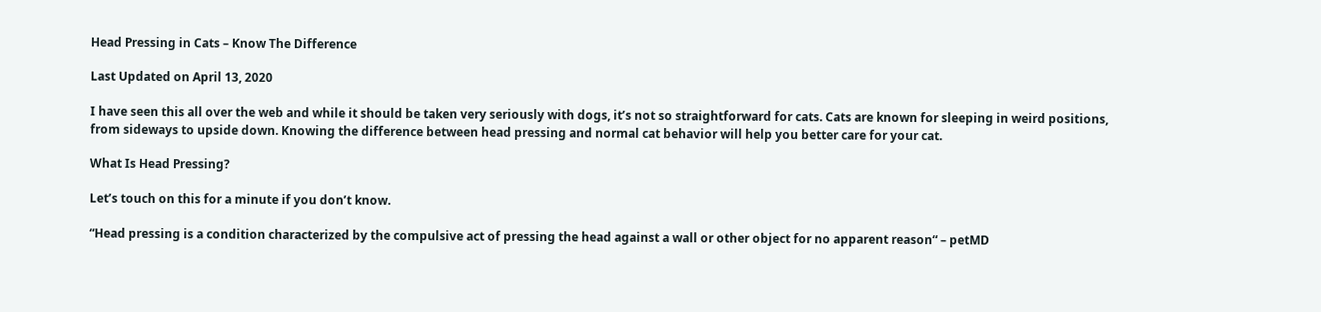Head Pressing in Cats – Know The Difference

Last Updated on April 13, 2020

I have seen this all over the web and while it should be taken very seriously with dogs, it’s not so straightforward for cats. Cats are known for sleeping in weird positions, from sideways to upside down. Knowing the difference between head pressing and normal cat behavior will help you better care for your cat.

What Is Head Pressing?

Let’s touch on this for a minute if you don’t know.

“Head pressing is a condition characterized by the compulsive act of pressing the head against a wall or other object for no apparent reason“ – petMD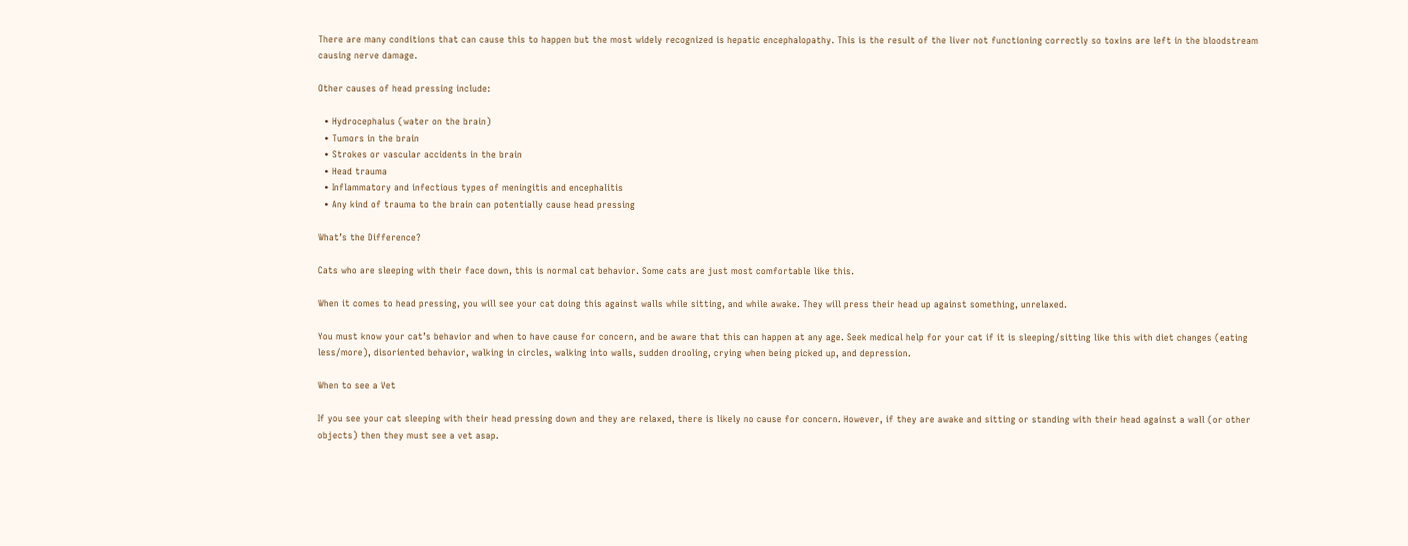There are many conditions that can cause this to happen but the most widely recognized is hepatic encephalopathy. This is the result of the liver not functioning correctly so toxins are left in the bloodstream causing nerve damage.

Other causes of head pressing include:

  • Hydrocephalus (water on the brain)
  • Tumors in the brain
  • Strokes or vascular accidents in the brain
  • Head trauma
  • Inflammatory and infectious types of meningitis and encephalitis
  • Any kind of trauma to the brain can potentially cause head pressing

What’s the Difference?

Cats who are sleeping with their face down, this is normal cat behavior. Some cats are just most comfortable like this.

When it comes to head pressing, you will see your cat doing this against walls while sitting, and while awake. They will press their head up against something, unrelaxed.

You must know your cat’s behavior and when to have cause for concern, and be aware that this can happen at any age. Seek medical help for your cat if it is sleeping/sitting like this with diet changes (eating less/more), disoriented behavior, walking in circles, walking into walls, sudden drooling, crying when being picked up, and depression.

When to see a Vet

If you see your cat sleeping with their head pressing down and they are relaxed, there is likely no cause for concern. However, if they are awake and sitting or standing with their head against a wall (or other objects) then they must see a vet asap.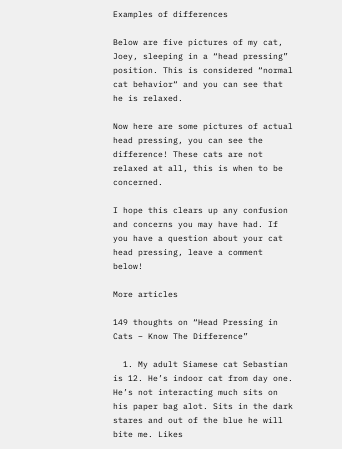Examples of differences

Below are five pictures of my cat, Joey, sleeping in a “head pressing” position. This is considered “normal cat behavior“ and you can see that he is relaxed.

Now here are some pictures of actual head pressing, you can see the difference! These cats are not relaxed at all, this is when to be concerned.

I hope this clears up any confusion and concerns you may have had. If you have a question about your cat head pressing, leave a comment below!

More articles

149 thoughts on “Head Pressing in Cats – Know The Difference”

  1. My adult Siamese cat Sebastian is 12. He’s indoor cat from day one. He’s not interacting much sits on his paper bag alot. Sits in the dark stares and out of the blue he will bite me. Likes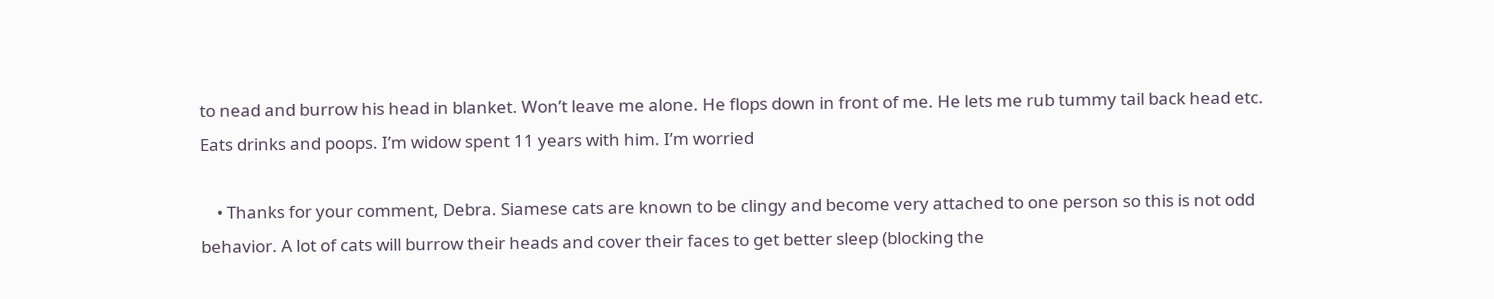to nead and burrow his head in blanket. Won’t leave me alone. He flops down in front of me. He lets me rub tummy tail back head etc. Eats drinks and poops. I’m widow spent 11 years with him. I’m worried

    • Thanks for your comment, Debra. Siamese cats are known to be clingy and become very attached to one person so this is not odd behavior. A lot of cats will burrow their heads and cover their faces to get better sleep (blocking the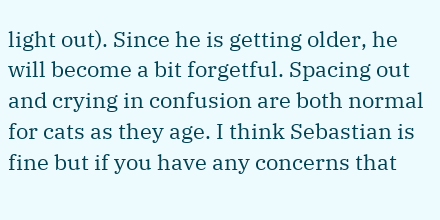light out). Since he is getting older, he will become a bit forgetful. Spacing out and crying in confusion are both normal for cats as they age. I think Sebastian is fine but if you have any concerns that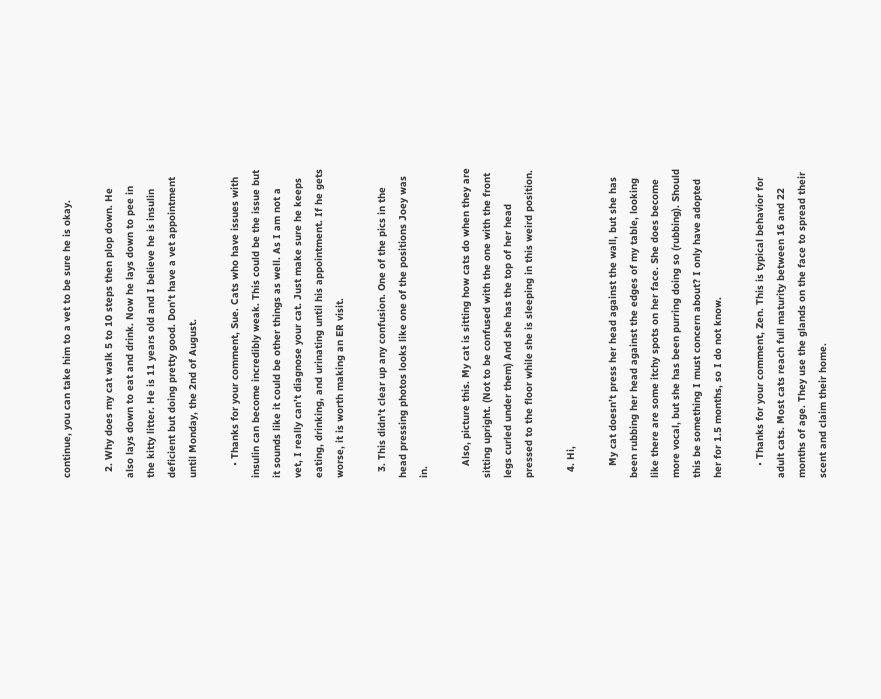continue, you can take him to a vet to be sure he is okay.

  2. Why does my cat walk 5 to 10 steps then plop down. He also lays down to eat and drink. Now he lays down to pee in the kitty litter. He is 11 years old and I believe he is insulin deficient but doing pretty good. Don’t have a vet appointment until Monday, the 2nd of August.

    • Thanks for your comment, Sue. Cats who have issues with insulin can become incredibly weak. This could be the issue but it sounds like it could be other things as well. As I am not a vet, I really can’t diagnose your cat. Just make sure he keeps eating, drinking, and urinating until his appointment. If he gets worse, it is worth making an ER visit.

  3. This didn’t clear up any confusion. One of the pics in the head pressing photos looks like one of the positions Joey was in.

    Also, picture this. My cat is sitting how cats do when they are sitting upright. (Not to be confused with the one with the front legs curled under them) And she has the top of her head pressed to the floor while she is sleeping in this weird position.

  4. Hi,

    My cat doesn’t press her head against the wall, but she has been rubbing her head against the edges of my table, looking like there are some itchy spots on her face. She does become more vocal, but she has been purring doing so (rubbing). Should this be something I must concern about? I only have adopted her for 1.5 months, so I do not know.

    • Thanks for your comment, Zen. This is typical behavior for adult cats. Most cats reach full maturity between 16 and 22 months of age. They use the glands on the face to spread their scent and claim their home.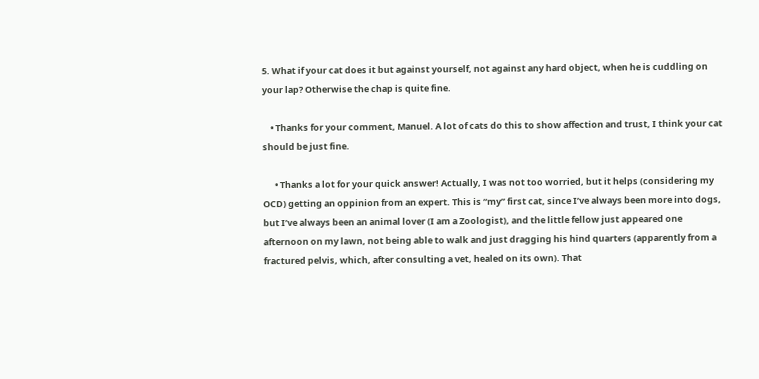5. What if your cat does it but against yourself, not against any hard object, when he is cuddling on your lap? Otherwise the chap is quite fine.

    • Thanks for your comment, Manuel. A lot of cats do this to show affection and trust, I think your cat should be just fine.

      • Thanks a lot for your quick answer! Actually, I was not too worried, but it helps (considering my OCD) getting an oppinion from an expert. This is “my” first cat, since I’ve always been more into dogs, but I’ve always been an animal lover (I am a Zoologist), and the little fellow just appeared one afternoon on my lawn, not being able to walk and just dragging his hind quarters (apparently from a fractured pelvis, which, after consulting a vet, healed on its own). That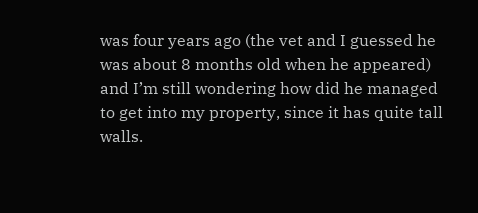was four years ago (the vet and I guessed he was about 8 months old when he appeared) and I’m still wondering how did he managed to get into my property, since it has quite tall walls.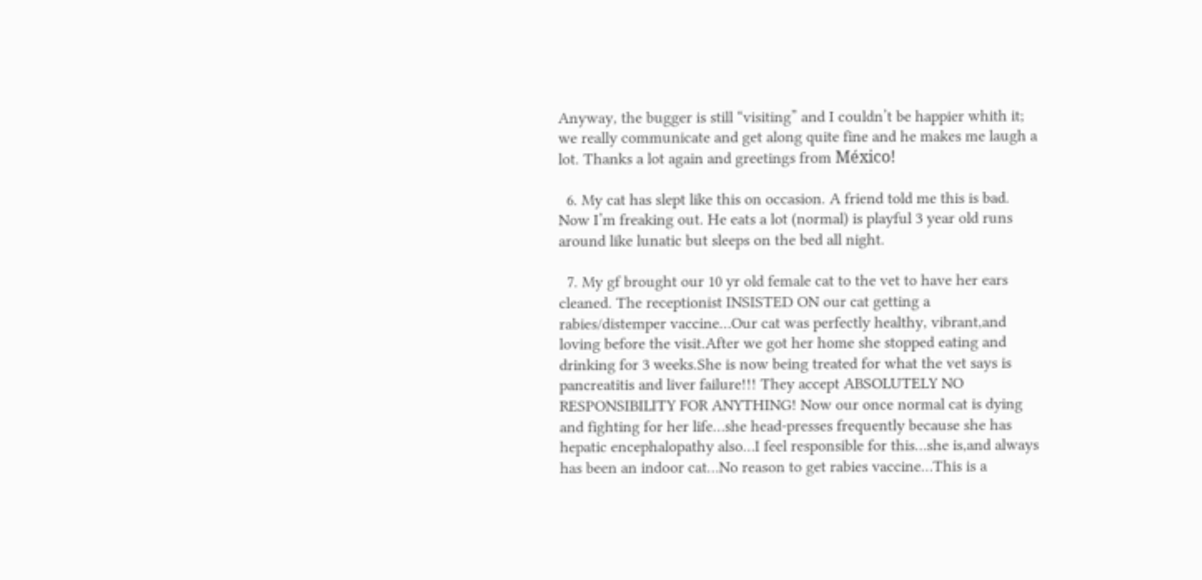Anyway, the bugger is still “visiting” and I couldn’t be happier whith it; we really communicate and get along quite fine and he makes me laugh a lot. Thanks a lot again and greetings from México!

  6. My cat has slept like this on occasion. A friend told me this is bad. Now I’m freaking out. He eats a lot (normal) is playful 3 year old runs around like lunatic but sleeps on the bed all night.

  7. My gf brought our 10 yr old female cat to the vet to have her ears cleaned. The receptionist INSISTED ON our cat getting a rabies/distemper vaccine…Our cat was perfectly healthy, vibrant,and loving before the visit.After we got her home she stopped eating and drinking for 3 weeks.She is now being treated for what the vet says is pancreatitis and liver failure!!! They accept ABSOLUTELY NO RESPONSIBILITY FOR ANYTHING! Now our once normal cat is dying and fighting for her life…she head-presses frequently because she has hepatic encephalopathy also…I feel responsible for this…she is,and always has been an indoor cat…No reason to get rabies vaccine…This is a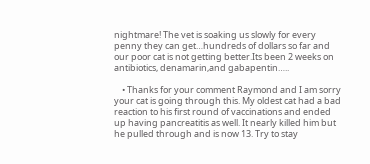nightmare! The vet is soaking us slowly for every penny they can get…hundreds of dollars so far and our poor cat is not getting better.Its been 2 weeks on antibiotics, denamarin,and gabapentin…..

    • Thanks for your comment Raymond and I am sorry your cat is going through this. My oldest cat had a bad reaction to his first round of vaccinations and ended up having pancreatitis as well. It nearly killed him but he pulled through and is now 13. Try to stay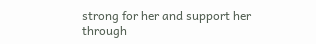strong for her and support her through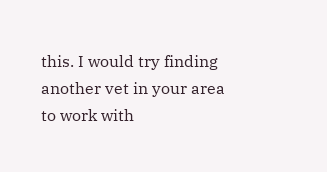this. I would try finding another vet in your area to work with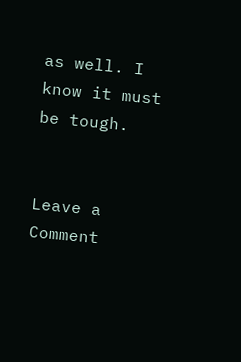as well. I know it must be tough.


Leave a Comment